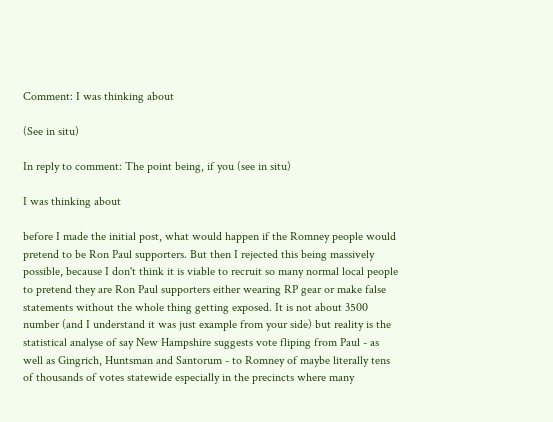Comment: I was thinking about

(See in situ)

In reply to comment: The point being, if you (see in situ)

I was thinking about

before I made the initial post, what would happen if the Romney people would pretend to be Ron Paul supporters. But then I rejected this being massively possible, because I don't think it is viable to recruit so many normal local people to pretend they are Ron Paul supporters either wearing RP gear or make false statements without the whole thing getting exposed. It is not about 3500 number (and I understand it was just example from your side) but reality is the statistical analyse of say New Hampshire suggests vote fliping from Paul - as well as Gingrich, Huntsman and Santorum - to Romney of maybe literally tens of thousands of votes statewide especially in the precincts where many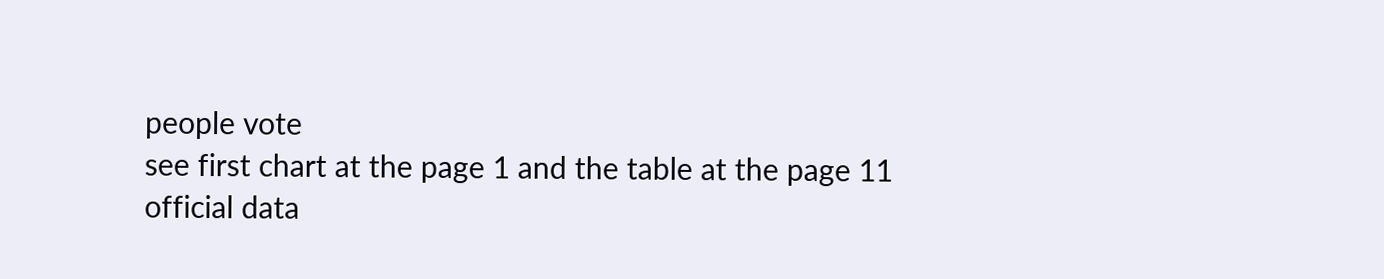people vote
see first chart at the page 1 and the table at the page 11
official data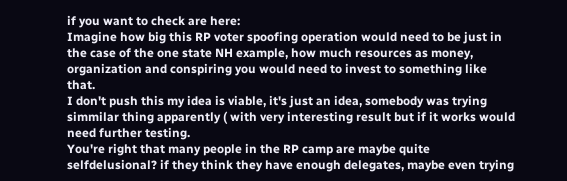if you want to check are here:
Imagine how big this RP voter spoofing operation would need to be just in the case of the one state NH example, how much resources as money, organization and conspiring you would need to invest to something like that.
I don't push this my idea is viable, it's just an idea, somebody was trying simmilar thing apparently ( with very interesting result but if it works would need further testing.
You're right that many people in the RP camp are maybe quite selfdelusional? if they think they have enough delegates, maybe even trying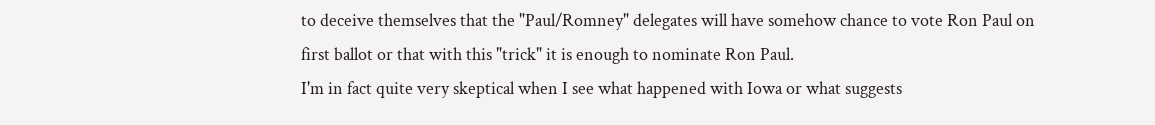to deceive themselves that the "Paul/Romney" delegates will have somehow chance to vote Ron Paul on first ballot or that with this "trick" it is enough to nominate Ron Paul.
I'm in fact quite very skeptical when I see what happened with Iowa or what suggests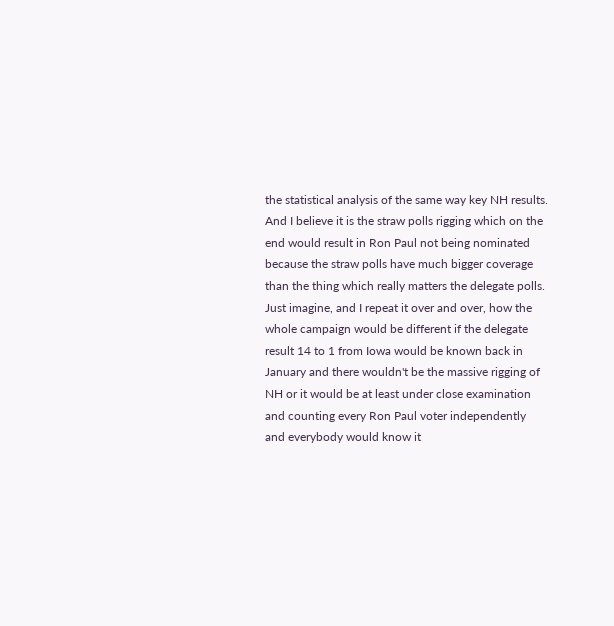the statistical analysis of the same way key NH results. And I believe it is the straw polls rigging which on the end would result in Ron Paul not being nominated because the straw polls have much bigger coverage than the thing which really matters the delegate polls.
Just imagine, and I repeat it over and over, how the whole campaign would be different if the delegate result 14 to 1 from Iowa would be known back in January and there wouldn't be the massive rigging of NH or it would be at least under close examination and counting every Ron Paul voter independently and everybody would know it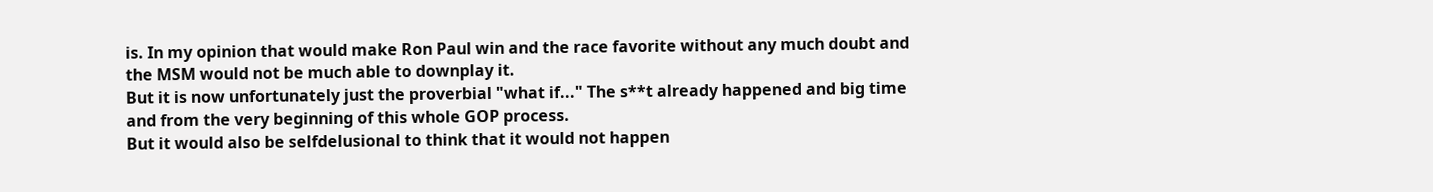is. In my opinion that would make Ron Paul win and the race favorite without any much doubt and the MSM would not be much able to downplay it.
But it is now unfortunately just the proverbial "what if..." The s**t already happened and big time and from the very beginning of this whole GOP process.
But it would also be selfdelusional to think that it would not happen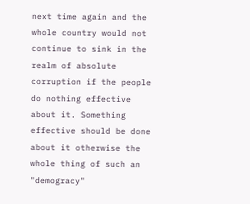next time again and the whole country would not continue to sink in the realm of absolute corruption if the people do nothing effective about it. Something effective should be done about it otherwise the whole thing of such an "demogracy"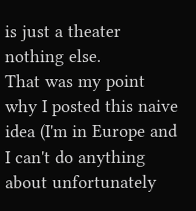is just a theater nothing else.
That was my point why I posted this naive idea (I'm in Europe and I can't do anything about unfortunately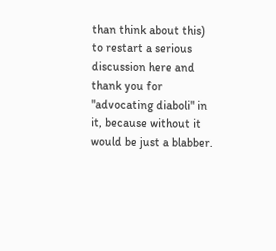than think about this) to restart a serious discussion here and thank you for "advocating diaboli" in it, because without it would be just a blabber.